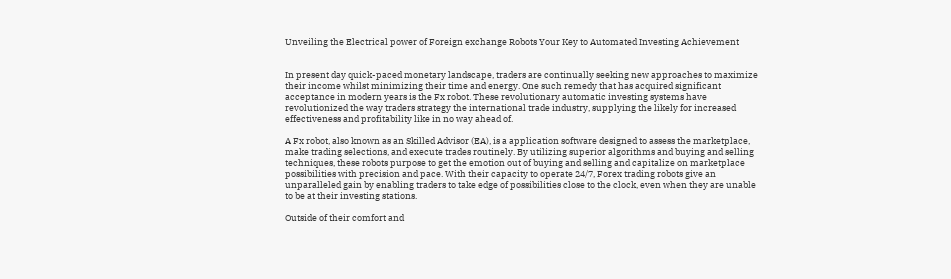Unveiling the Electrical power of Foreign exchange Robots Your Key to Automated Investing Achievement


In present day quick-paced monetary landscape, traders are continually seeking new approaches to maximize their income whilst minimizing their time and energy. One such remedy that has acquired significant acceptance in modern years is the Fx robot. These revolutionary automatic investing systems have revolutionized the way traders strategy the international trade industry, supplying the likely for increased effectiveness and profitability like in no way ahead of.

A Fx robot, also known as an Skilled Advisor (EA), is a application software designed to assess the marketplace, make trading selections, and execute trades routinely. By utilizing superior algorithms and buying and selling techniques, these robots purpose to get the emotion out of buying and selling and capitalize on marketplace possibilities with precision and pace. With their capacity to operate 24/7, Forex trading robots give an unparalleled gain by enabling traders to take edge of possibilities close to the clock, even when they are unable to be at their investing stations.

Outside of their comfort and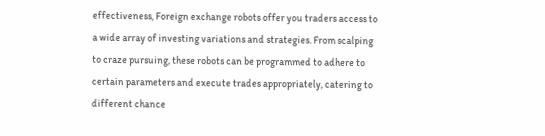effectiveness, Foreign exchange robots offer you traders access to a wide array of investing variations and strategies. From scalping to craze pursuing, these robots can be programmed to adhere to certain parameters and execute trades appropriately, catering to different chance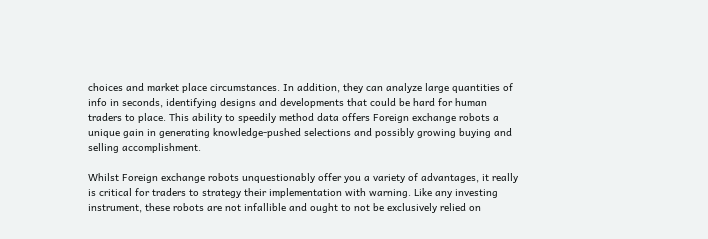choices and market place circumstances. In addition, they can analyze large quantities of info in seconds, identifying designs and developments that could be hard for human traders to place. This ability to speedily method data offers Foreign exchange robots a unique gain in generating knowledge-pushed selections and possibly growing buying and selling accomplishment.

Whilst Foreign exchange robots unquestionably offer you a variety of advantages, it really is critical for traders to strategy their implementation with warning. Like any investing instrument, these robots are not infallible and ought to not be exclusively relied on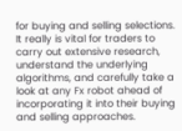for buying and selling selections. It really is vital for traders to carry out extensive research, understand the underlying algorithms, and carefully take a look at any Fx robot ahead of incorporating it into their buying and selling approaches.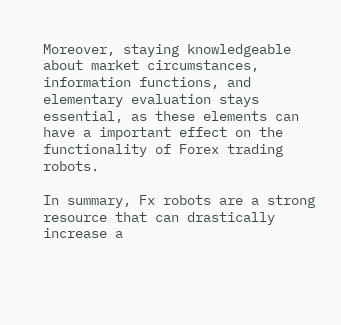Moreover, staying knowledgeable about market circumstances, information functions, and elementary evaluation stays essential, as these elements can have a important effect on the functionality of Forex trading robots.

In summary, Fx robots are a strong resource that can drastically increase a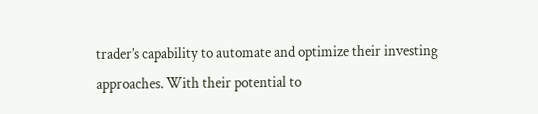trader’s capability to automate and optimize their investing approaches. With their potential to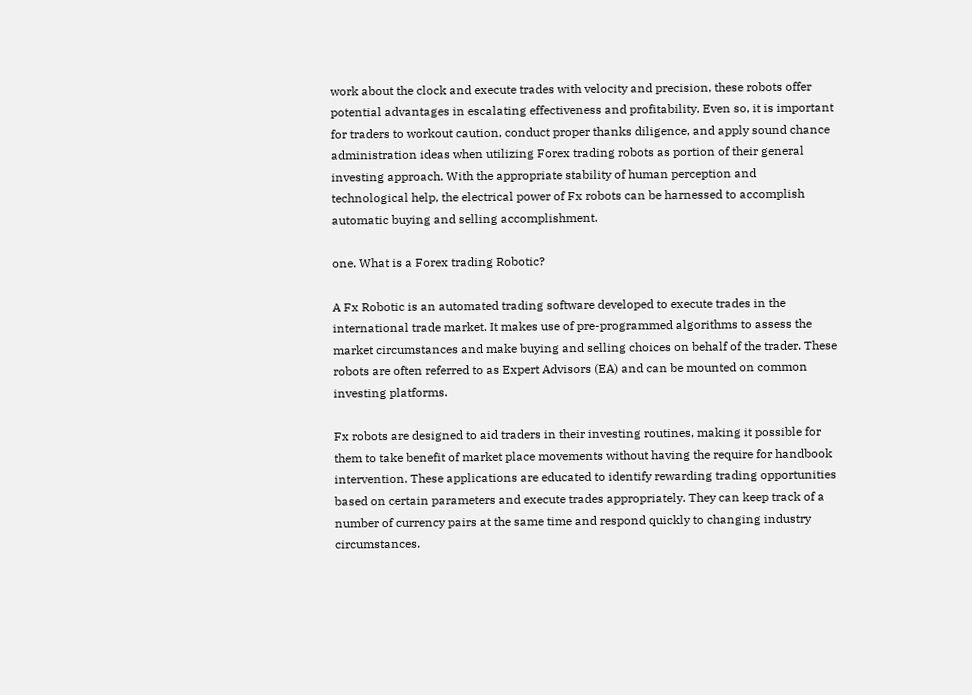work about the clock and execute trades with velocity and precision, these robots offer potential advantages in escalating effectiveness and profitability. Even so, it is important for traders to workout caution, conduct proper thanks diligence, and apply sound chance administration ideas when utilizing Forex trading robots as portion of their general investing approach. With the appropriate stability of human perception and technological help, the electrical power of Fx robots can be harnessed to accomplish automatic buying and selling accomplishment.

one. What is a Forex trading Robotic?

A Fx Robotic is an automated trading software developed to execute trades in the international trade market. It makes use of pre-programmed algorithms to assess the market circumstances and make buying and selling choices on behalf of the trader. These robots are often referred to as Expert Advisors (EA) and can be mounted on common investing platforms.

Fx robots are designed to aid traders in their investing routines, making it possible for them to take benefit of market place movements without having the require for handbook intervention. These applications are educated to identify rewarding trading opportunities based on certain parameters and execute trades appropriately. They can keep track of a number of currency pairs at the same time and respond quickly to changing industry circumstances.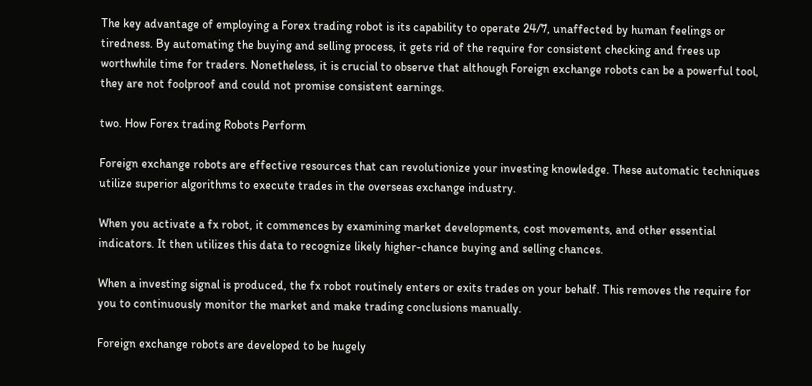The key advantage of employing a Forex trading robot is its capability to operate 24/7, unaffected by human feelings or tiredness. By automating the buying and selling process, it gets rid of the require for consistent checking and frees up worthwhile time for traders. Nonetheless, it is crucial to observe that although Foreign exchange robots can be a powerful tool, they are not foolproof and could not promise consistent earnings.

two. How Forex trading Robots Perform

Foreign exchange robots are effective resources that can revolutionize your investing knowledge. These automatic techniques utilize superior algorithms to execute trades in the overseas exchange industry.

When you activate a fx robot, it commences by examining market developments, cost movements, and other essential indicators. It then utilizes this data to recognize likely higher-chance buying and selling chances.

When a investing signal is produced, the fx robot routinely enters or exits trades on your behalf. This removes the require for you to continuously monitor the market and make trading conclusions manually.

Foreign exchange robots are developed to be hugely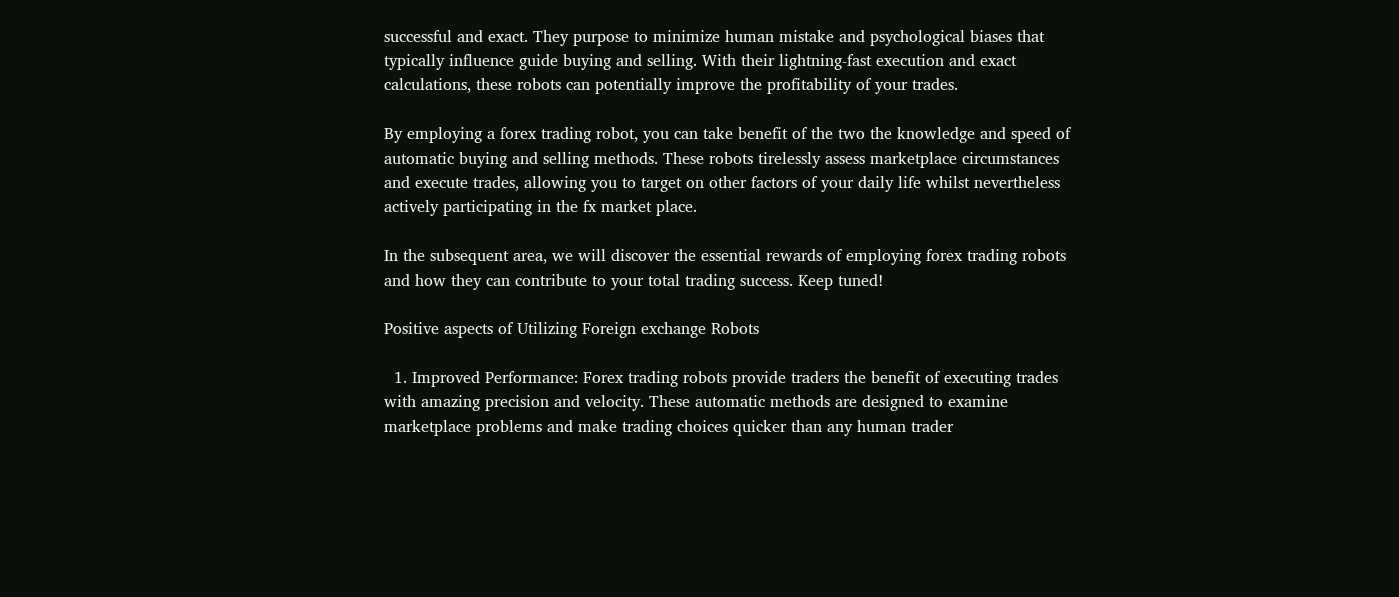successful and exact. They purpose to minimize human mistake and psychological biases that typically influence guide buying and selling. With their lightning-fast execution and exact calculations, these robots can potentially improve the profitability of your trades.

By employing a forex trading robot, you can take benefit of the two the knowledge and speed of automatic buying and selling methods. These robots tirelessly assess marketplace circumstances and execute trades, allowing you to target on other factors of your daily life whilst nevertheless actively participating in the fx market place.

In the subsequent area, we will discover the essential rewards of employing forex trading robots and how they can contribute to your total trading success. Keep tuned!

Positive aspects of Utilizing Foreign exchange Robots

  1. Improved Performance: Forex trading robots provide traders the benefit of executing trades with amazing precision and velocity. These automatic methods are designed to examine marketplace problems and make trading choices quicker than any human trader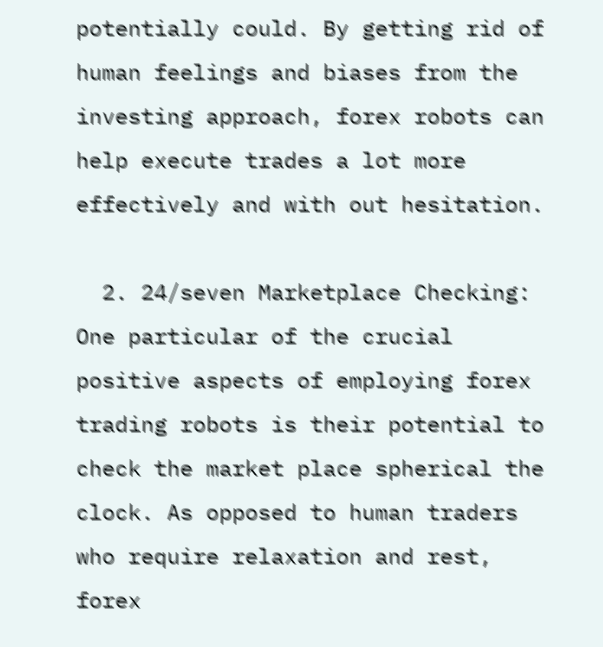potentially could. By getting rid of human feelings and biases from the investing approach, forex robots can help execute trades a lot more effectively and with out hesitation.

  2. 24/seven Marketplace Checking: One particular of the crucial positive aspects of employing forex trading robots is their potential to check the market place spherical the clock. As opposed to human traders who require relaxation and rest, forex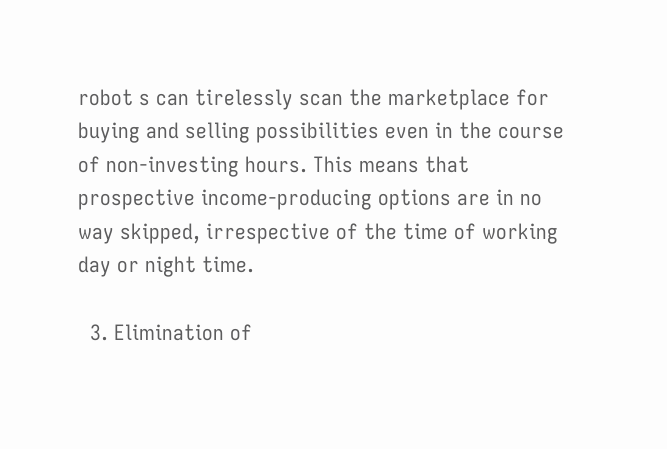robot s can tirelessly scan the marketplace for buying and selling possibilities even in the course of non-investing hours. This means that prospective income-producing options are in no way skipped, irrespective of the time of working day or night time.

  3. Elimination of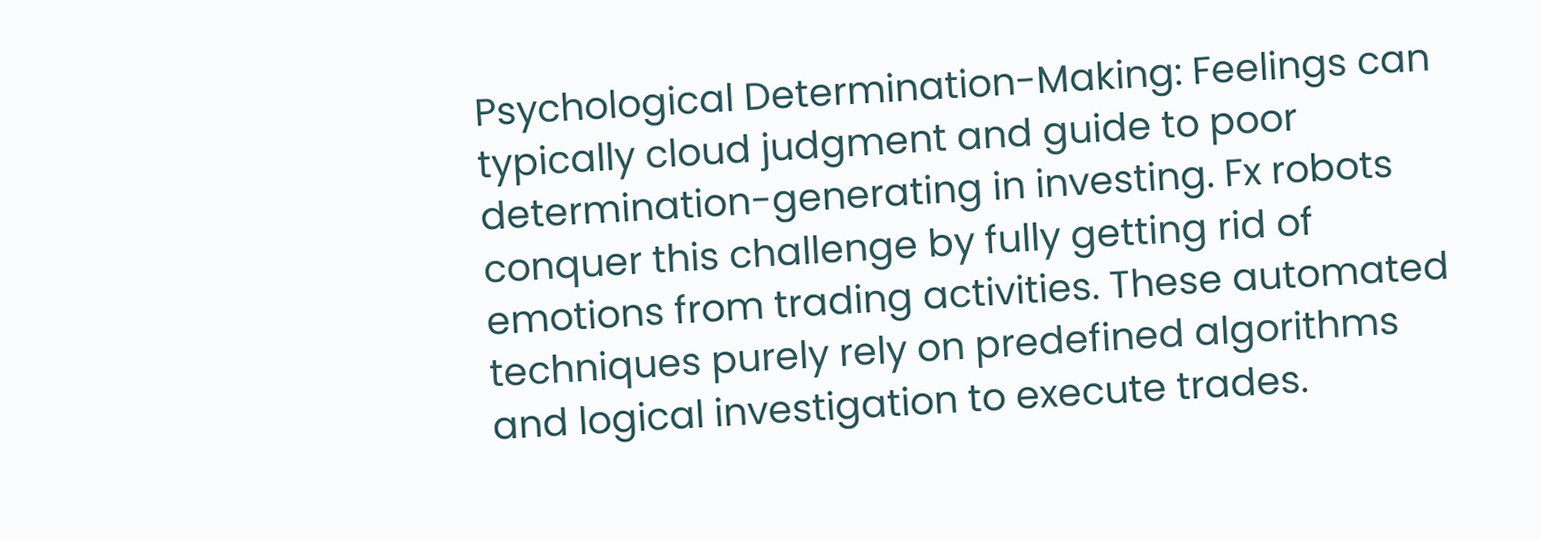Psychological Determination-Making: Feelings can typically cloud judgment and guide to poor determination-generating in investing. Fx robots conquer this challenge by fully getting rid of emotions from trading activities. These automated techniques purely rely on predefined algorithms and logical investigation to execute trades.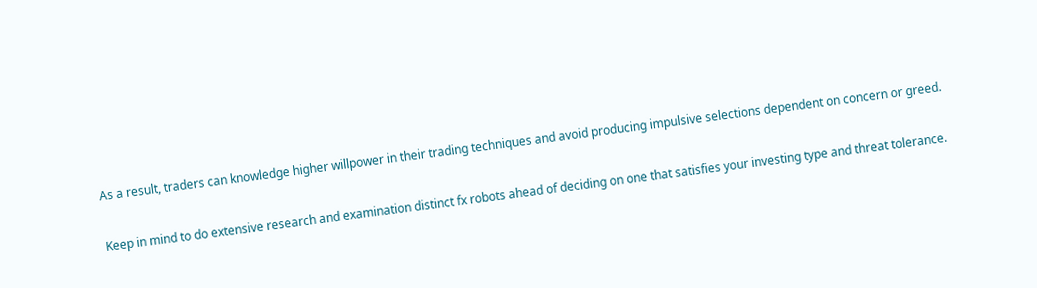As a result, traders can knowledge higher willpower in their trading techniques and avoid producing impulsive selections dependent on concern or greed.

Keep in mind to do extensive research and examination distinct fx robots ahead of deciding on one that satisfies your investing type and threat tolerance.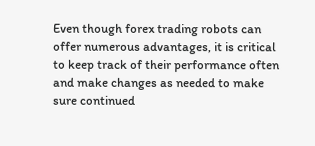Even though forex trading robots can offer numerous advantages, it is critical to keep track of their performance often and make changes as needed to make sure continued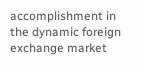accomplishment in the dynamic foreign exchange market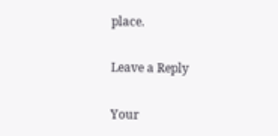place.

Leave a Reply

Your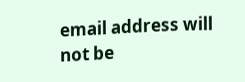email address will not be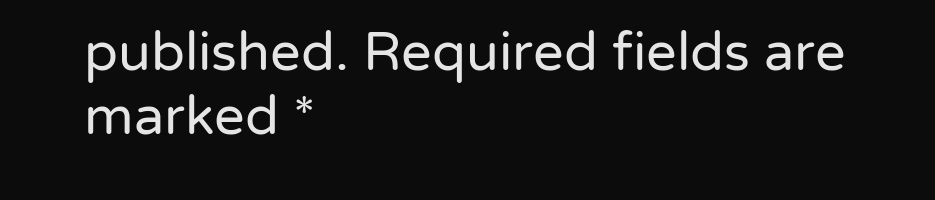published. Required fields are marked *